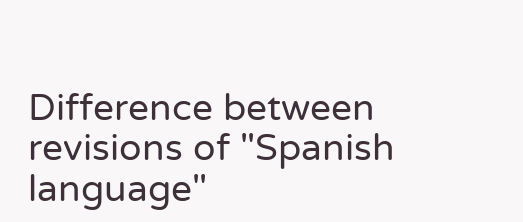Difference between revisions of "Spanish language"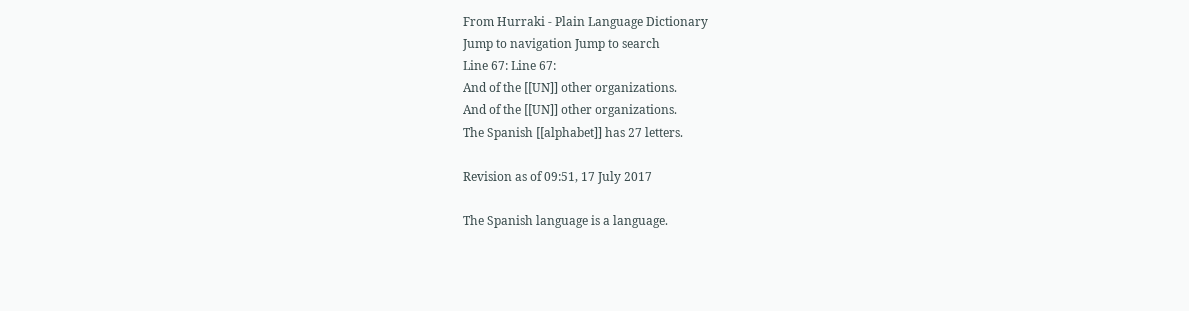From Hurraki - Plain Language Dictionary
Jump to navigation Jump to search
Line 67: Line 67:
And of the [[UN]] other organizations.
And of the [[UN]] other organizations.
The Spanish [[alphabet]] has 27 letters.

Revision as of 09:51, 17 July 2017

The Spanish language is a language.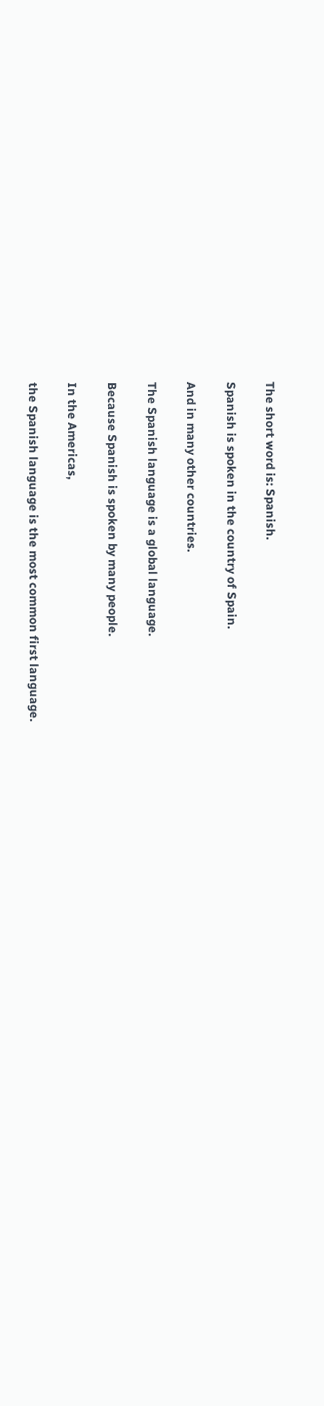The short word is: Spanish.

Spanish is spoken in the country of Spain.

And in many other countries.

The Spanish language is a global language.

Because Spanish is spoken by many people.

In the Americas,

the Spanish language is the most common first language.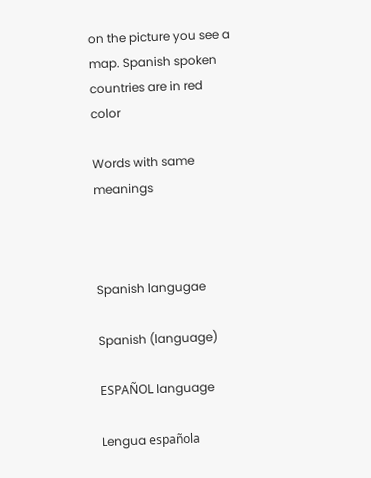on the picture you see a map. Spanish spoken countries are in red color

Words with same meanings



Spanish langugae

Spanish (language)

ESPAÑOL language

Lengua española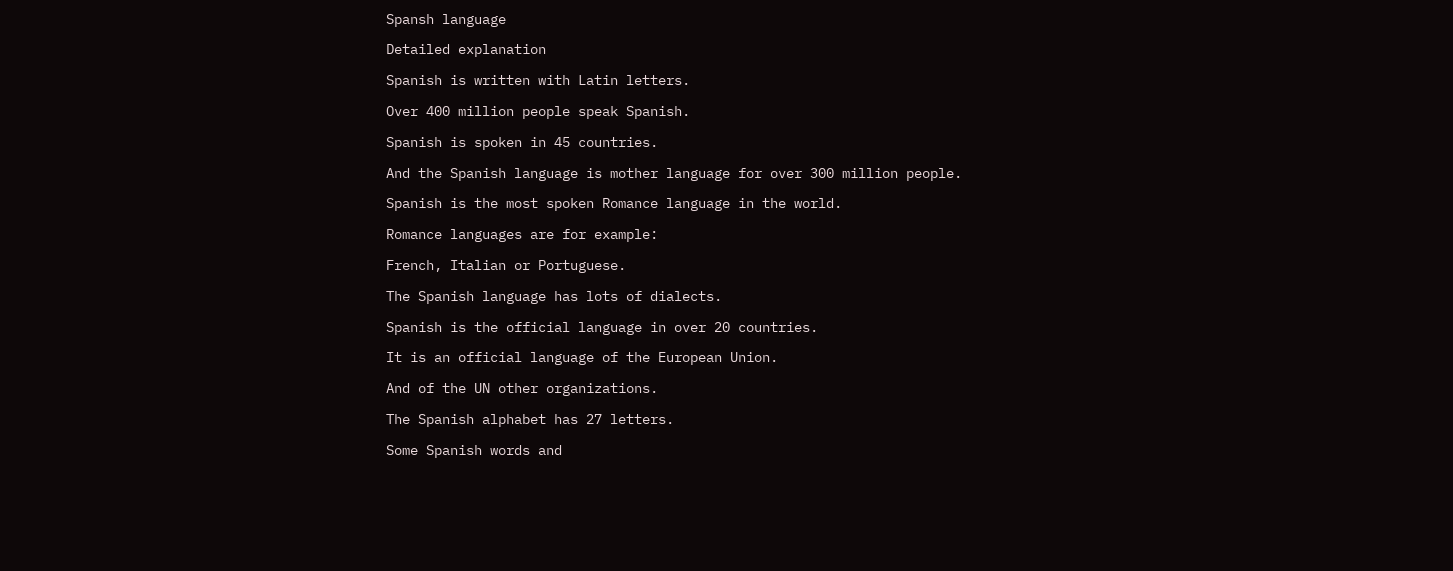Spansh language

Detailed explanation

Spanish is written with Latin letters.

Over 400 million people speak Spanish.

Spanish is spoken in 45 countries.

And the Spanish language is mother language for over 300 million people.

Spanish is the most spoken Romance language in the world.

Romance languages are for example:

French, Italian or Portuguese.

The Spanish language has lots of dialects.

Spanish is the official language in over 20 countries.

It is an official language of the European Union.

And of the UN other organizations.

The Spanish alphabet has 27 letters.

Some Spanish words and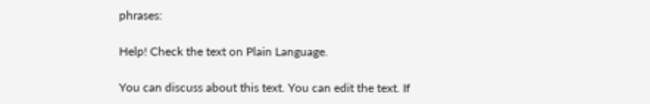phrases:

Help! Check the text on Plain Language.

You can discuss about this text. You can edit the text. If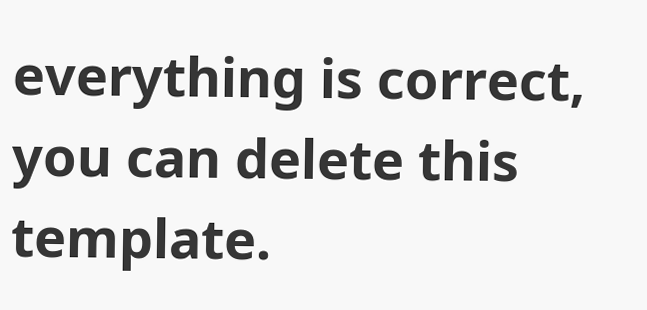everything is correct, you can delete this template.